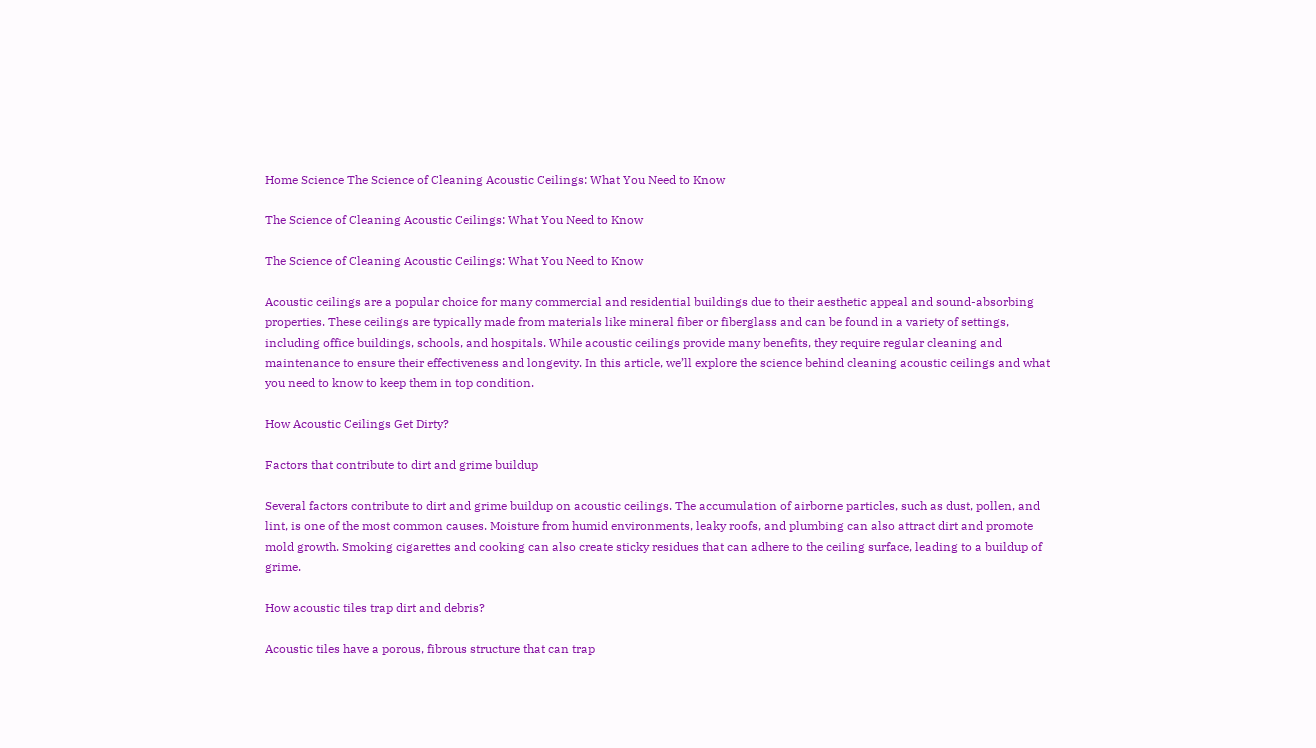Home Science The Science of Cleaning Acoustic Ceilings: What You Need to Know

The Science of Cleaning Acoustic Ceilings: What You Need to Know

The Science of Cleaning Acoustic Ceilings: What You Need to Know

Acoustic ceilings are a popular choice for many commercial and residential buildings due to their aesthetic appeal and sound-absorbing properties. These ceilings are typically made from materials like mineral fiber or fiberglass and can be found in a variety of settings, including office buildings, schools, and hospitals. While acoustic ceilings provide many benefits, they require regular cleaning and maintenance to ensure their effectiveness and longevity. In this article, we’ll explore the science behind cleaning acoustic ceilings and what you need to know to keep them in top condition.

How Acoustic Ceilings Get Dirty?

Factors that contribute to dirt and grime buildup

Several factors contribute to dirt and grime buildup on acoustic ceilings. The accumulation of airborne particles, such as dust, pollen, and lint, is one of the most common causes. Moisture from humid environments, leaky roofs, and plumbing can also attract dirt and promote mold growth. Smoking cigarettes and cooking can also create sticky residues that can adhere to the ceiling surface, leading to a buildup of grime.

How acoustic tiles trap dirt and debris?

Acoustic tiles have a porous, fibrous structure that can trap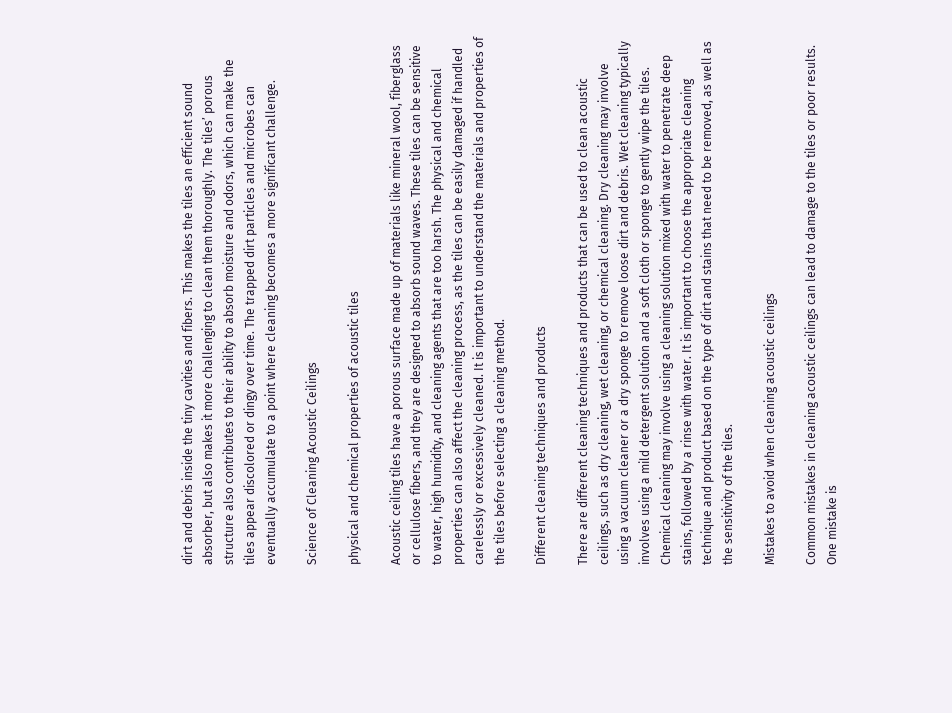dirt and debris inside the tiny cavities and fibers. This makes the tiles an efficient sound absorber, but also makes it more challenging to clean them thoroughly. The tiles’ porous structure also contributes to their ability to absorb moisture and odors, which can make the tiles appear discolored or dingy over time. The trapped dirt particles and microbes can eventually accumulate to a point where cleaning becomes a more significant challenge.

Science of Cleaning Acoustic Ceilings

physical and chemical properties of acoustic tiles

Acoustic ceiling tiles have a porous surface made up of materials like mineral wool, fiberglass or cellulose fibers, and they are designed to absorb sound waves. These tiles can be sensitive to water, high humidity, and cleaning agents that are too harsh. The physical and chemical properties can also affect the cleaning process, as the tiles can be easily damaged if handled carelessly or excessively cleaned. It is important to understand the materials and properties of the tiles before selecting a cleaning method.

Different cleaning techniques and products

There are different cleaning techniques and products that can be used to clean acoustic ceilings, such as dry cleaning, wet cleaning, or chemical cleaning. Dry cleaning may involve using a vacuum cleaner or a dry sponge to remove loose dirt and debris. Wet cleaning typically involves using a mild detergent solution and a soft cloth or sponge to gently wipe the tiles. Chemical cleaning may involve using a cleaning solution mixed with water to penetrate deep stains, followed by a rinse with water. It is important to choose the appropriate cleaning technique and product based on the type of dirt and stains that need to be removed, as well as the sensitivity of the tiles.

Mistakes to avoid when cleaning acoustic ceilings

Common mistakes in cleaning acoustic ceilings can lead to damage to the tiles or poor results. One mistake is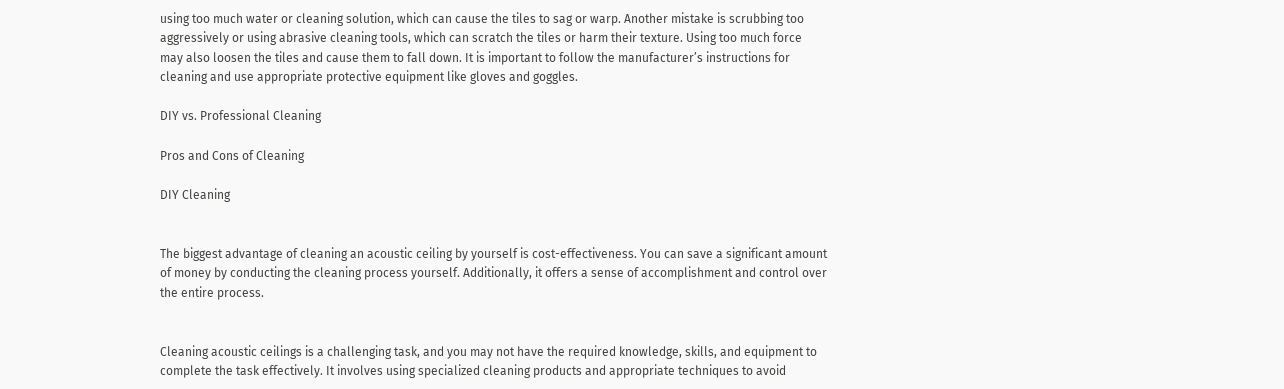using too much water or cleaning solution, which can cause the tiles to sag or warp. Another mistake is scrubbing too aggressively or using abrasive cleaning tools, which can scratch the tiles or harm their texture. Using too much force may also loosen the tiles and cause them to fall down. It is important to follow the manufacturer’s instructions for cleaning and use appropriate protective equipment like gloves and goggles.

DIY vs. Professional Cleaning

Pros and Cons of Cleaning

DIY Cleaning


The biggest advantage of cleaning an acoustic ceiling by yourself is cost-effectiveness. You can save a significant amount of money by conducting the cleaning process yourself. Additionally, it offers a sense of accomplishment and control over the entire process.


Cleaning acoustic ceilings is a challenging task, and you may not have the required knowledge, skills, and equipment to complete the task effectively. It involves using specialized cleaning products and appropriate techniques to avoid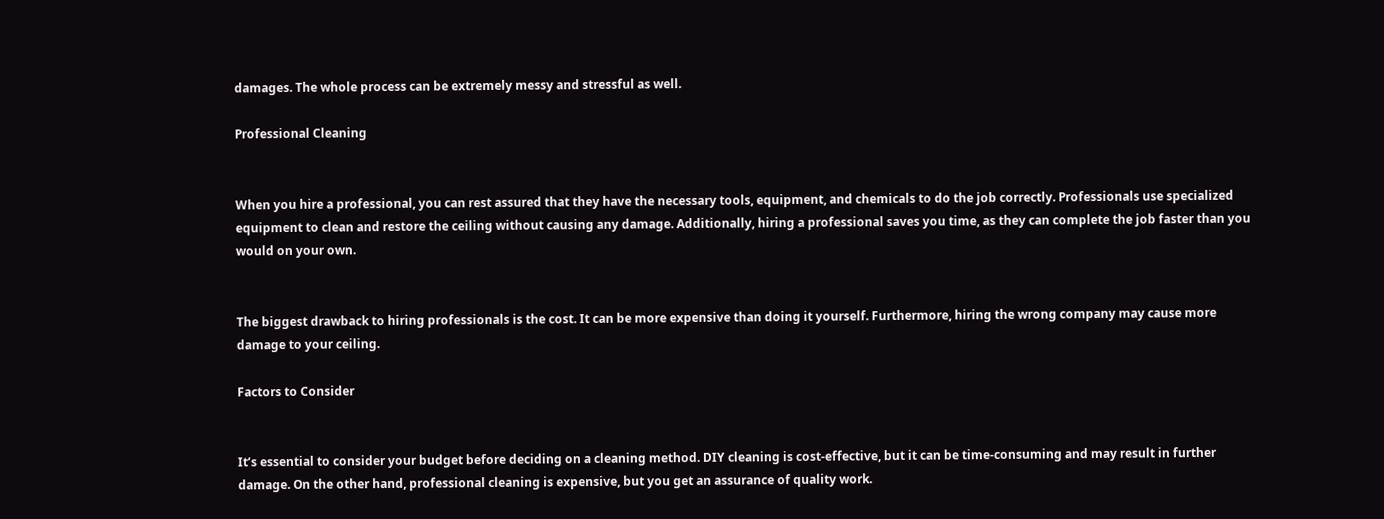damages. The whole process can be extremely messy and stressful as well.

Professional Cleaning


When you hire a professional, you can rest assured that they have the necessary tools, equipment, and chemicals to do the job correctly. Professionals use specialized equipment to clean and restore the ceiling without causing any damage. Additionally, hiring a professional saves you time, as they can complete the job faster than you would on your own.


The biggest drawback to hiring professionals is the cost. It can be more expensive than doing it yourself. Furthermore, hiring the wrong company may cause more damage to your ceiling.

Factors to Consider


It’s essential to consider your budget before deciding on a cleaning method. DIY cleaning is cost-effective, but it can be time-consuming and may result in further damage. On the other hand, professional cleaning is expensive, but you get an assurance of quality work.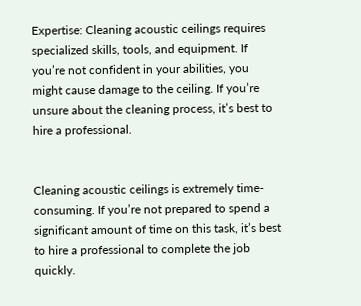Expertise: Cleaning acoustic ceilings requires specialized skills, tools, and equipment. If you’re not confident in your abilities, you might cause damage to the ceiling. If you’re unsure about the cleaning process, it’s best to hire a professional.


Cleaning acoustic ceilings is extremely time-consuming. If you’re not prepared to spend a significant amount of time on this task, it’s best to hire a professional to complete the job quickly.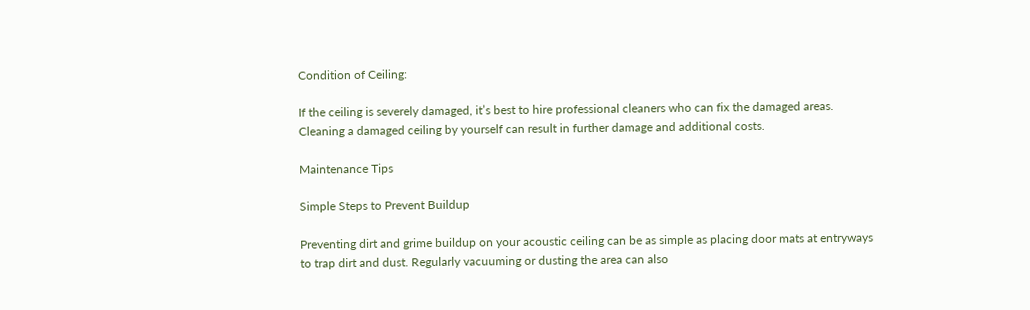Condition of Ceiling:

If the ceiling is severely damaged, it’s best to hire professional cleaners who can fix the damaged areas. Cleaning a damaged ceiling by yourself can result in further damage and additional costs.

Maintenance Tips

Simple Steps to Prevent Buildup

Preventing dirt and grime buildup on your acoustic ceiling can be as simple as placing door mats at entryways to trap dirt and dust. Regularly vacuuming or dusting the area can also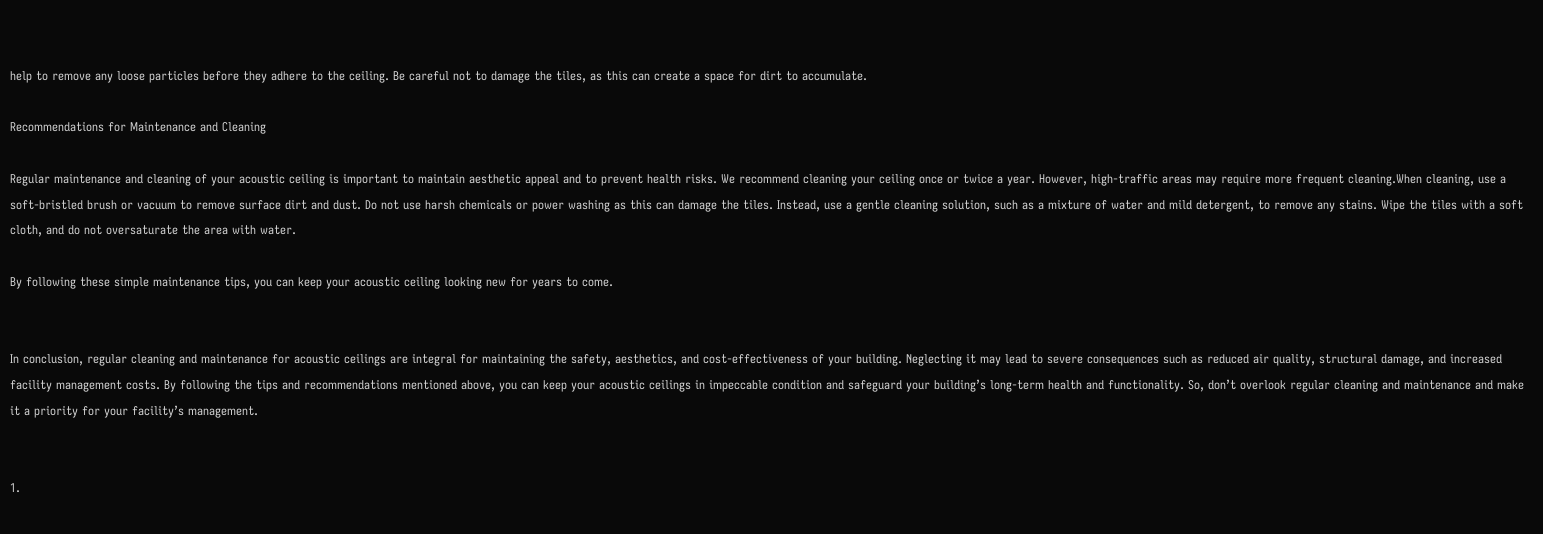help to remove any loose particles before they adhere to the ceiling. Be careful not to damage the tiles, as this can create a space for dirt to accumulate.

Recommendations for Maintenance and Cleaning

Regular maintenance and cleaning of your acoustic ceiling is important to maintain aesthetic appeal and to prevent health risks. We recommend cleaning your ceiling once or twice a year. However, high-traffic areas may require more frequent cleaning.When cleaning, use a soft-bristled brush or vacuum to remove surface dirt and dust. Do not use harsh chemicals or power washing as this can damage the tiles. Instead, use a gentle cleaning solution, such as a mixture of water and mild detergent, to remove any stains. Wipe the tiles with a soft cloth, and do not oversaturate the area with water.

By following these simple maintenance tips, you can keep your acoustic ceiling looking new for years to come.


In conclusion, regular cleaning and maintenance for acoustic ceilings are integral for maintaining the safety, aesthetics, and cost-effectiveness of your building. Neglecting it may lead to severe consequences such as reduced air quality, structural damage, and increased facility management costs. By following the tips and recommendations mentioned above, you can keep your acoustic ceilings in impeccable condition and safeguard your building’s long-term health and functionality. So, don’t overlook regular cleaning and maintenance and make it a priority for your facility’s management.


1.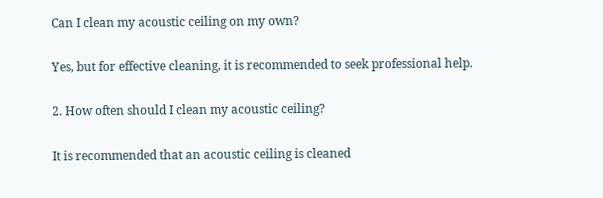Can I clean my acoustic ceiling on my own?

Yes, but for effective cleaning, it is recommended to seek professional help.

2. How often should I clean my acoustic ceiling?

It is recommended that an acoustic ceiling is cleaned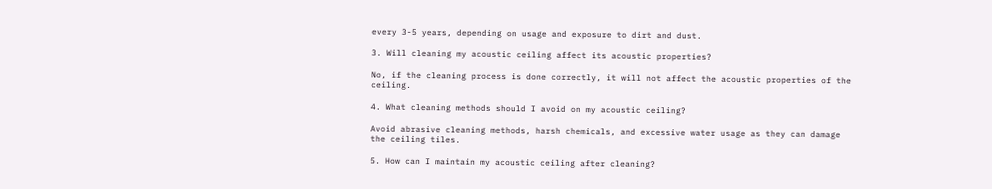every 3-5 years, depending on usage and exposure to dirt and dust.

3. Will cleaning my acoustic ceiling affect its acoustic properties?

No, if the cleaning process is done correctly, it will not affect the acoustic properties of the ceiling.

4. What cleaning methods should I avoid on my acoustic ceiling?

Avoid abrasive cleaning methods, harsh chemicals, and excessive water usage as they can damage the ceiling tiles.

5. How can I maintain my acoustic ceiling after cleaning?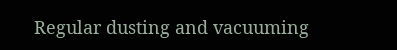Regular dusting and vacuuming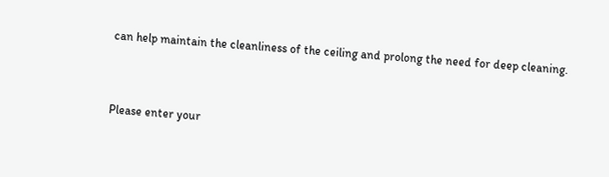can help maintain the cleanliness of the ceiling and prolong the need for deep cleaning.


Please enter your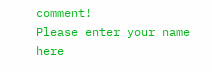comment!
Please enter your name here